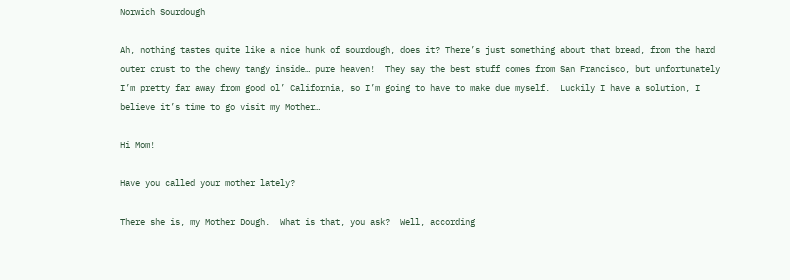Norwich Sourdough

Ah, nothing tastes quite like a nice hunk of sourdough, does it? There’s just something about that bread, from the hard outer crust to the chewy tangy inside… pure heaven!  They say the best stuff comes from San Francisco, but unfortunately I’m pretty far away from good ol’ California, so I’m going to have to make due myself.  Luckily I have a solution, I believe it’s time to go visit my Mother…

Hi Mom!

Have you called your mother lately?

There she is, my Mother Dough.  What is that, you ask?  Well, according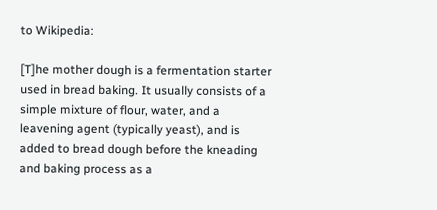to Wikipedia:

[T]he mother dough is a fermentation starter used in bread baking. It usually consists of a simple mixture of flour, water, and a leavening agent (typically yeast), and is added to bread dough before the kneading and baking process as a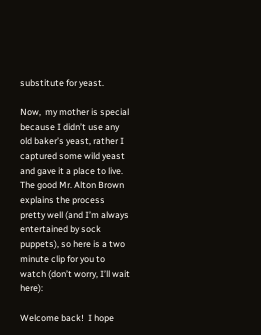substitute for yeast.

Now,  my mother is special because I didn’t use any old baker’s yeast, rather I captured some wild yeast and gave it a place to live.  The good Mr. Alton Brown explains the process pretty well (and I’m always entertained by sock puppets), so here is a two minute clip for you to watch (don’t worry, I’ll wait here):

Welcome back!  I hope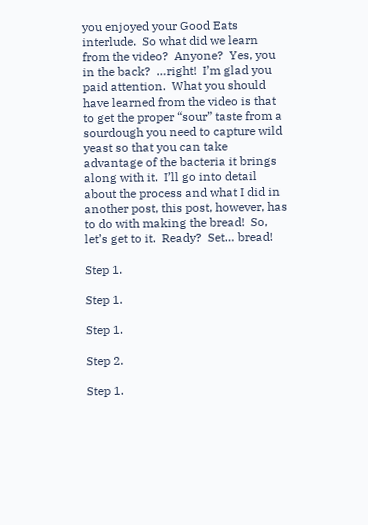you enjoyed your Good Eats interlude.  So what did we learn from the video?  Anyone?  Yes, you in the back?  …right!  I’m glad you paid attention.  What you should have learned from the video is that to get the proper “sour” taste from a sourdough you need to capture wild yeast so that you can take advantage of the bacteria it brings along with it.  I’ll go into detail about the process and what I did in another post, this post, however, has to do with making the bread!  So, let’s get to it.  Ready?  Set… bread!

Step 1.

Step 1.

Step 1.

Step 2.

Step 1.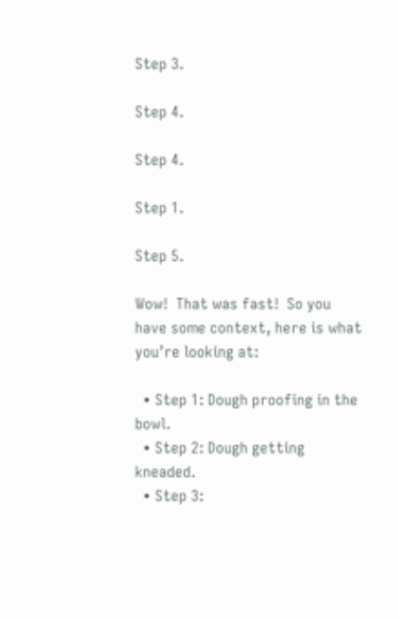Step 3.

Step 4.

Step 4.

Step 1.

Step 5.

Wow!  That was fast!  So you have some context, here is what you’re looking at:

  • Step 1: Dough proofing in the bowl.
  • Step 2: Dough getting kneaded.
  • Step 3: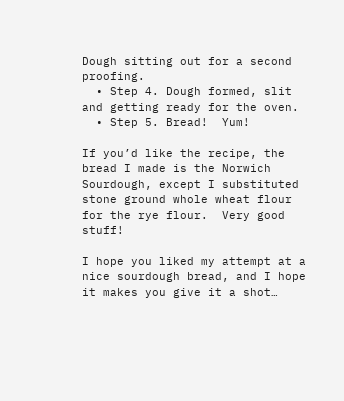Dough sitting out for a second proofing.
  • Step 4. Dough formed, slit and getting ready for the oven.
  • Step 5. Bread!  Yum!

If you’d like the recipe, the bread I made is the Norwich Sourdough, except I substituted stone ground whole wheat flour for the rye flour.  Very good stuff!

I hope you liked my attempt at a nice sourdough bread, and I hope it makes you give it a shot…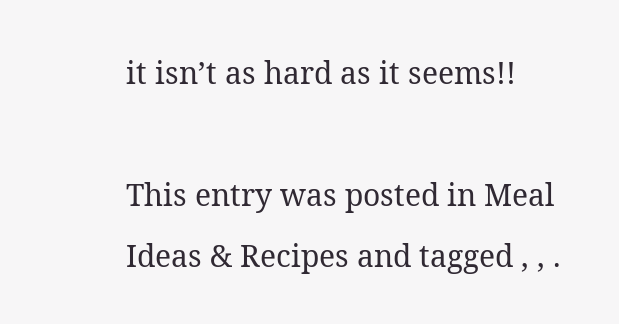it isn’t as hard as it seems!!

This entry was posted in Meal Ideas & Recipes and tagged , , .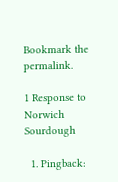Bookmark the permalink.

1 Response to Norwich Sourdough

  1. Pingback: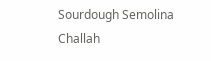Sourdough Semolina Challah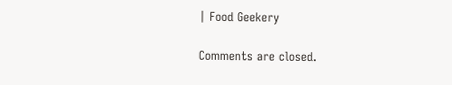| Food Geekery

Comments are closed.